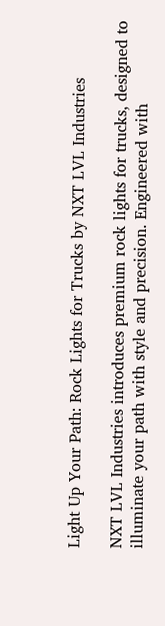Light Up Your Path: Rock Lights for Trucks by NXT LVL Industries

NXT LVL Industries introduces premium rock lights for trucks, designed to illuminate your path with style and precision. Engineered with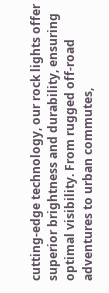cutting-edge technology, our rock lights offer superior brightness and durability, ensuring optimal visibility. From rugged off-road adventures to urban commutes,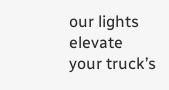our lights elevate your truck’s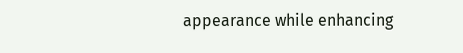appearance while enhancing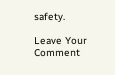safety.

Leave Your Comment